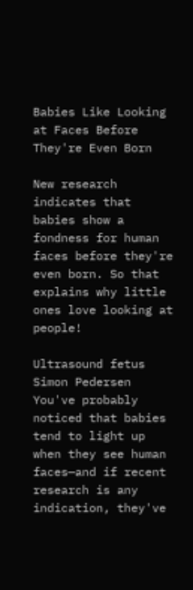Babies Like Looking at Faces Before They're Even Born

New research indicates that babies show a fondness for human faces before they're even born. So that explains why little ones love looking at people!

Ultrasound fetus Simon Pedersen
You've probably noticed that babies tend to light up when they see human faces—and if recent research is any indication, they've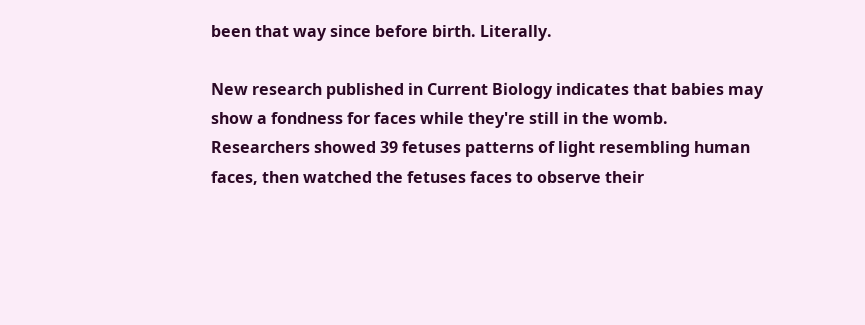been that way since before birth. Literally.

New research published in Current Biology indicates that babies may show a fondness for faces while they're still in the womb. Researchers showed 39 fetuses patterns of light resembling human faces, then watched the fetuses faces to observe their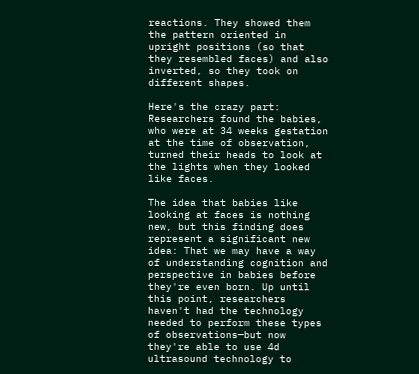reactions. They showed them the pattern oriented in upright positions (so that they resembled faces) and also inverted, so they took on different shapes.

Here's the crazy part: Researchers found the babies, who were at 34 weeks gestation at the time of observation, turned their heads to look at the lights when they looked like faces.

The idea that babies like looking at faces is nothing new, but this finding does represent a significant new idea: That we may have a way of understanding cognition and perspective in babies before they're even born. Up until this point, researchers haven't had the technology needed to perform these types of observations—but now they're able to use 4d ultrasound technology to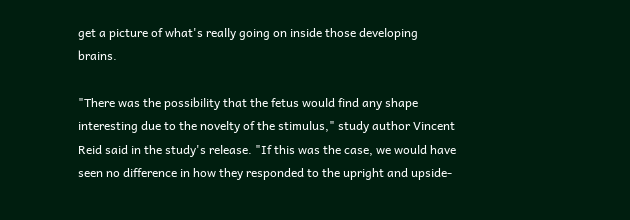get a picture of what's really going on inside those developing brains.

"There was the possibility that the fetus would find any shape interesting due to the novelty of the stimulus," study author Vincent Reid said in the study's release. "If this was the case, we would have seen no difference in how they responded to the upright and upside-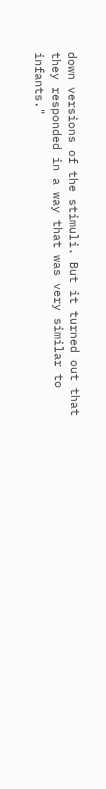down versions of the stimuli. But it turned out that they responded in a way that was very similar to infants."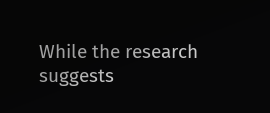While the research suggests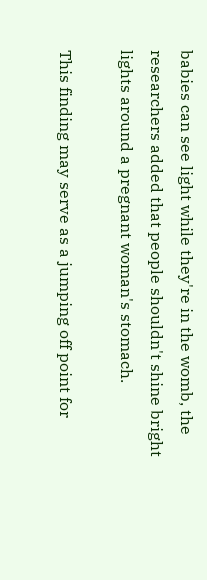babies can see light while they're in the womb, the researchers added that people shouldn't shine bright lights around a pregnant woman's stomach.

This finding may serve as a jumping off point for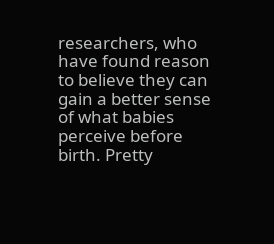researchers, who have found reason to believe they can gain a better sense of what babies perceive before birth. Pretty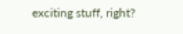exciting stuff, right?